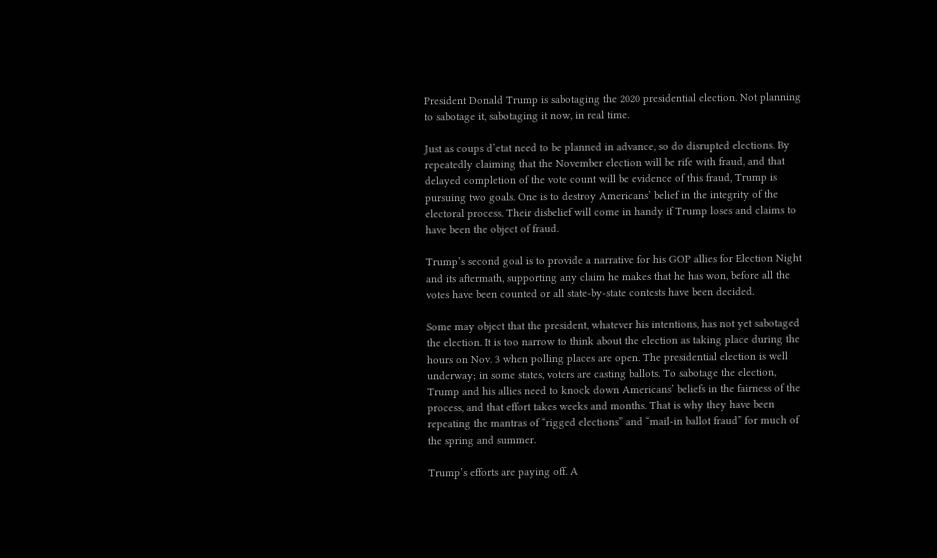President Donald Trump is sabotaging the 2020 presidential election. Not planning to sabotage it, sabotaging it now, in real time.

Just as coups d’etat need to be planned in advance, so do disrupted elections. By repeatedly claiming that the November election will be rife with fraud, and that delayed completion of the vote count will be evidence of this fraud, Trump is pursuing two goals. One is to destroy Americans’ belief in the integrity of the electoral process. Their disbelief will come in handy if Trump loses and claims to have been the object of fraud.

Trump’s second goal is to provide a narrative for his GOP allies for Election Night and its aftermath, supporting any claim he makes that he has won, before all the votes have been counted or all state-by-state contests have been decided.

Some may object that the president, whatever his intentions, has not yet sabotaged the election. It is too narrow to think about the election as taking place during the hours on Nov. 3 when polling places are open. The presidential election is well underway; in some states, voters are casting ballots. To sabotage the election, Trump and his allies need to knock down Americans’ beliefs in the fairness of the process, and that effort takes weeks and months. That is why they have been repeating the mantras of “rigged elections” and “mail-in ballot fraud” for much of the spring and summer.

Trump’s efforts are paying off. A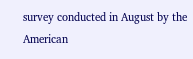survey conducted in August by the American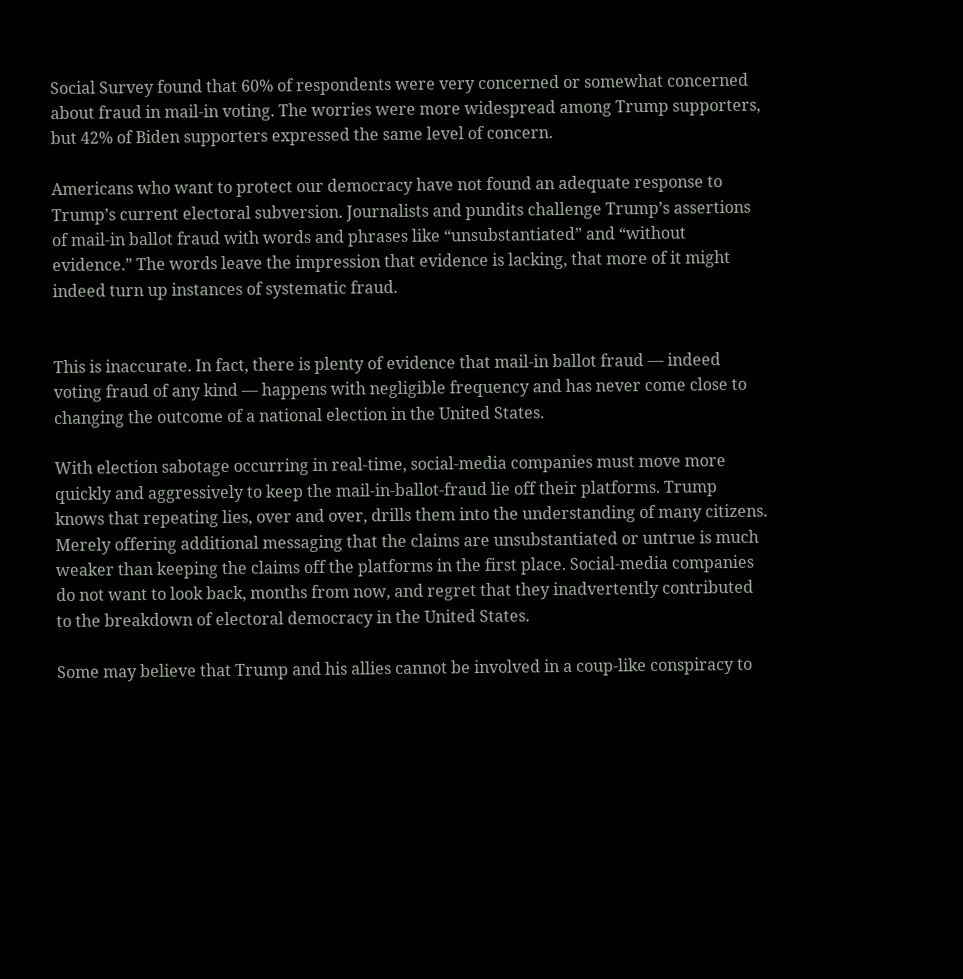Social Survey found that 60% of respondents were very concerned or somewhat concerned about fraud in mail-in voting. The worries were more widespread among Trump supporters, but 42% of Biden supporters expressed the same level of concern.

Americans who want to protect our democracy have not found an adequate response to Trump’s current electoral subversion. Journalists and pundits challenge Trump’s assertions of mail-in ballot fraud with words and phrases like “unsubstantiated” and “without evidence.” The words leave the impression that evidence is lacking, that more of it might indeed turn up instances of systematic fraud.


This is inaccurate. In fact, there is plenty of evidence that mail-in ballot fraud — indeed voting fraud of any kind — happens with negligible frequency and has never come close to changing the outcome of a national election in the United States.

With election sabotage occurring in real-time, social-media companies must move more quickly and aggressively to keep the mail-in-ballot-fraud lie off their platforms. Trump knows that repeating lies, over and over, drills them into the understanding of many citizens. Merely offering additional messaging that the claims are unsubstantiated or untrue is much weaker than keeping the claims off the platforms in the first place. Social-media companies do not want to look back, months from now, and regret that they inadvertently contributed to the breakdown of electoral democracy in the United States.

Some may believe that Trump and his allies cannot be involved in a coup-like conspiracy to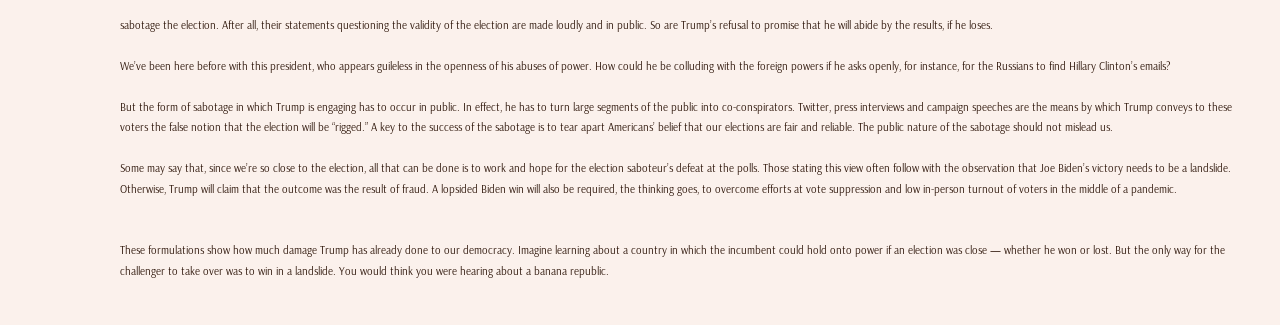sabotage the election. After all, their statements questioning the validity of the election are made loudly and in public. So are Trump’s refusal to promise that he will abide by the results, if he loses.

We’ve been here before with this president, who appears guileless in the openness of his abuses of power. How could he be colluding with the foreign powers if he asks openly, for instance, for the Russians to find Hillary Clinton’s emails?

But the form of sabotage in which Trump is engaging has to occur in public. In effect, he has to turn large segments of the public into co-conspirators. Twitter, press interviews and campaign speeches are the means by which Trump conveys to these voters the false notion that the election will be “rigged.” A key to the success of the sabotage is to tear apart Americans’ belief that our elections are fair and reliable. The public nature of the sabotage should not mislead us.

Some may say that, since we’re so close to the election, all that can be done is to work and hope for the election saboteur’s defeat at the polls. Those stating this view often follow with the observation that Joe Biden’s victory needs to be a landslide. Otherwise, Trump will claim that the outcome was the result of fraud. A lopsided Biden win will also be required, the thinking goes, to overcome efforts at vote suppression and low in-person turnout of voters in the middle of a pandemic.


These formulations show how much damage Trump has already done to our democracy. Imagine learning about a country in which the incumbent could hold onto power if an election was close — whether he won or lost. But the only way for the challenger to take over was to win in a landslide. You would think you were hearing about a banana republic.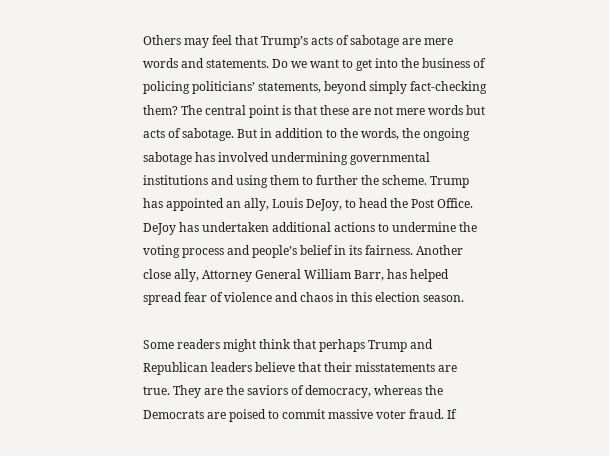Others may feel that Trump’s acts of sabotage are mere words and statements. Do we want to get into the business of policing politicians’ statements, beyond simply fact-checking them? The central point is that these are not mere words but acts of sabotage. But in addition to the words, the ongoing sabotage has involved undermining governmental institutions and using them to further the scheme. Trump has appointed an ally, Louis DeJoy, to head the Post Office. DeJoy has undertaken additional actions to undermine the voting process and people’s belief in its fairness. Another close ally, Attorney General William Barr, has helped spread fear of violence and chaos in this election season.

Some readers might think that perhaps Trump and Republican leaders believe that their misstatements are true. They are the saviors of democracy, whereas the Democrats are poised to commit massive voter fraud. If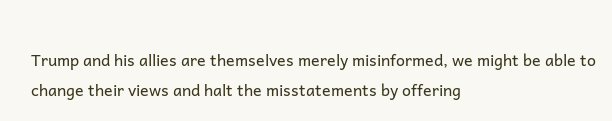Trump and his allies are themselves merely misinformed, we might be able to change their views and halt the misstatements by offering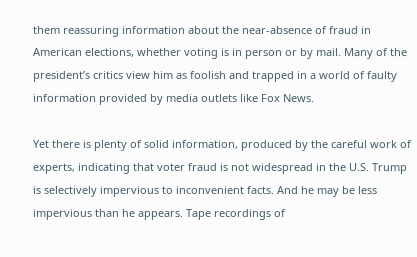them reassuring information about the near-absence of fraud in American elections, whether voting is in person or by mail. Many of the president’s critics view him as foolish and trapped in a world of faulty information provided by media outlets like Fox News.

Yet there is plenty of solid information, produced by the careful work of experts, indicating that voter fraud is not widespread in the U.S. Trump is selectively impervious to inconvenient facts. And he may be less impervious than he appears. Tape recordings of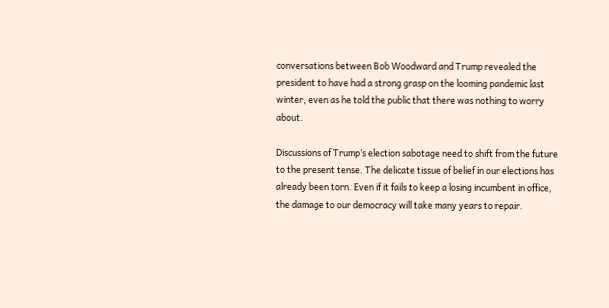conversations between Bob Woodward and Trump revealed the president to have had a strong grasp on the looming pandemic last winter, even as he told the public that there was nothing to worry about.

Discussions of Trump’s election sabotage need to shift from the future to the present tense. The delicate tissue of belief in our elections has already been torn. Even if it fails to keep a losing incumbent in office, the damage to our democracy will take many years to repair.